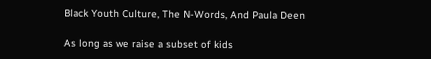Black Youth Culture, The N-Words, And Paula Deen

As long as we raise a subset of kids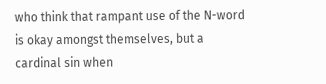who think that rampant use of the N-word is okay amongst themselves, but a cardinal sin when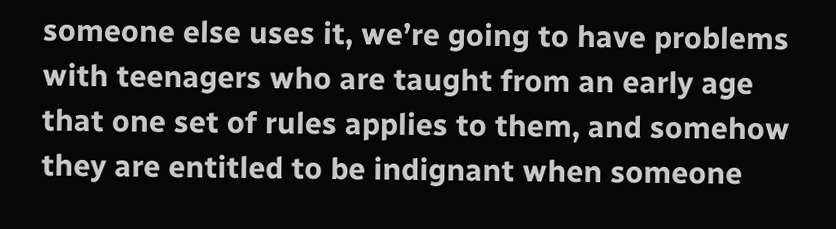someone else uses it, we’re going to have problems with teenagers who are taught from an early age that one set of rules applies to them, and somehow they are entitled to be indignant when someone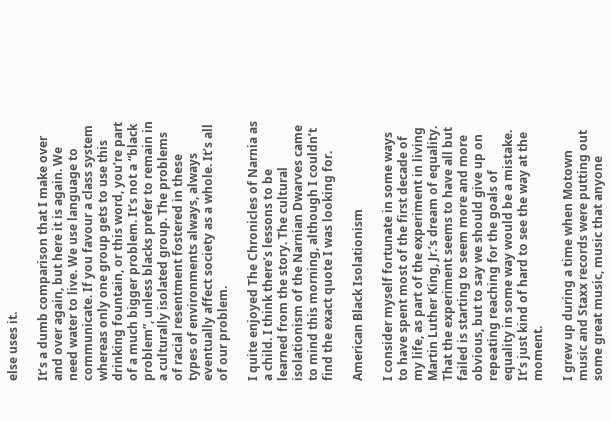else uses it.

It’s a dumb comparison that I make over and over again, but here it is again. We need water to live. We use language to communicate. If you favour a class system whereas only one group gets to use this drinking fountain, or this word, you’re part of a much bigger problem. It’s not a “black problem”, unless blacks prefer to remain in a culturally isolated group. The problems of racial resentment fostered in these types of environments always, always eventually affect society as a whole. It’s all of our problem.

I quite enjoyed The Chronicles of Narnia as a child. I think there’s lessons to be learned from the story. The cultural isolationism of the Narnian Dwarves came to mind this morning, although I couldn’t find the exact quote I was looking for.

American Black Isolationism

I consider myself fortunate in some ways to have spent most of the first decade of my life, as part of the experiment in living Martin Luther King, Jr.’s dream of equality. That the experiment seems to have all but failed is starting to seem more and more obvious, but to say we should give up on repeating reaching for the goals of equality in some way would be a mistake. It’s just kind of hard to see the way at the moment.

I grew up during a time when Motown music and Staxx records were putting out some great music, music that anyone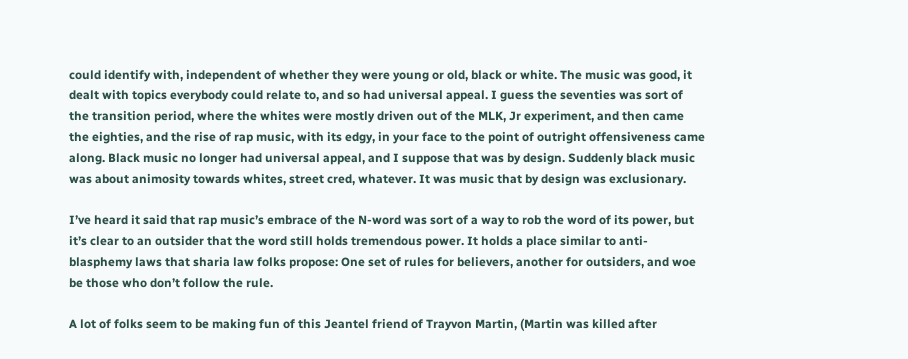could identify with, independent of whether they were young or old, black or white. The music was good, it dealt with topics everybody could relate to, and so had universal appeal. I guess the seventies was sort of the transition period, where the whites were mostly driven out of the MLK, Jr experiment, and then came the eighties, and the rise of rap music, with its edgy, in your face to the point of outright offensiveness came along. Black music no longer had universal appeal, and I suppose that was by design. Suddenly black music was about animosity towards whites, street cred, whatever. It was music that by design was exclusionary.

I’ve heard it said that rap music’s embrace of the N-word was sort of a way to rob the word of its power, but it’s clear to an outsider that the word still holds tremendous power. It holds a place similar to anti-blasphemy laws that sharia law folks propose: One set of rules for believers, another for outsiders, and woe be those who don’t follow the rule.

A lot of folks seem to be making fun of this Jeantel friend of Trayvon Martin, (Martin was killed after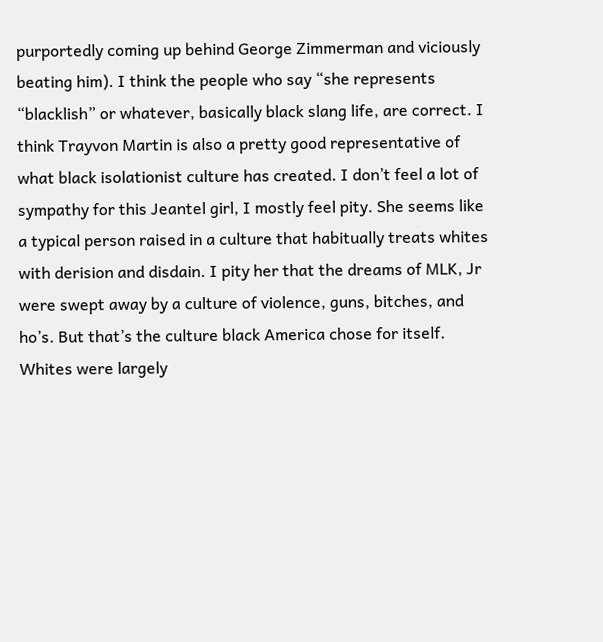purportedly coming up behind George Zimmerman and viciously beating him). I think the people who say “she represents “blacklish” or whatever, basically black slang life, are correct. I think Trayvon Martin is also a pretty good representative of what black isolationist culture has created. I don’t feel a lot of sympathy for this Jeantel girl, I mostly feel pity. She seems like a typical person raised in a culture that habitually treats whites with derision and disdain. I pity her that the dreams of MLK, Jr were swept away by a culture of violence, guns, bitches, and ho’s. But that’s the culture black America chose for itself. Whites were largely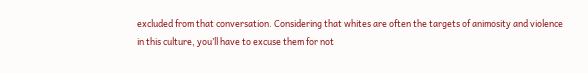excluded from that conversation. Considering that whites are often the targets of animosity and violence in this culture, you’ll have to excuse them for not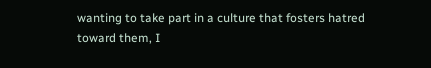wanting to take part in a culture that fosters hatred toward them, I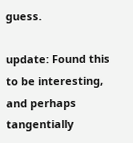guess.

update: Found this to be interesting, and perhaps tangentially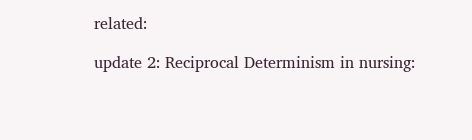related:

update 2: Reciprocal Determinism in nursing: